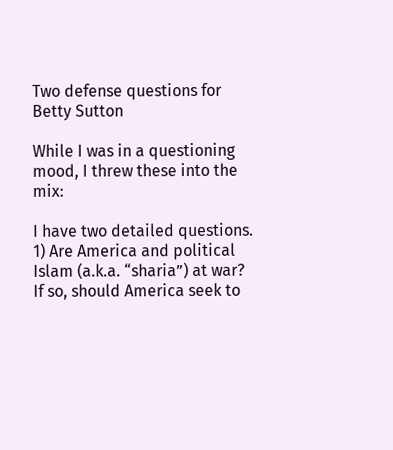Two defense questions for Betty Sutton

While I was in a questioning mood, I threw these into the mix:

I have two detailed questions.
1) Are America and political Islam (a.k.a. “sharia”) at war? If so, should America seek to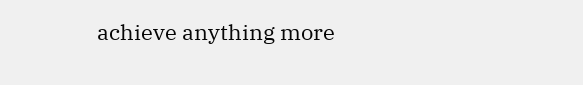achieve anything more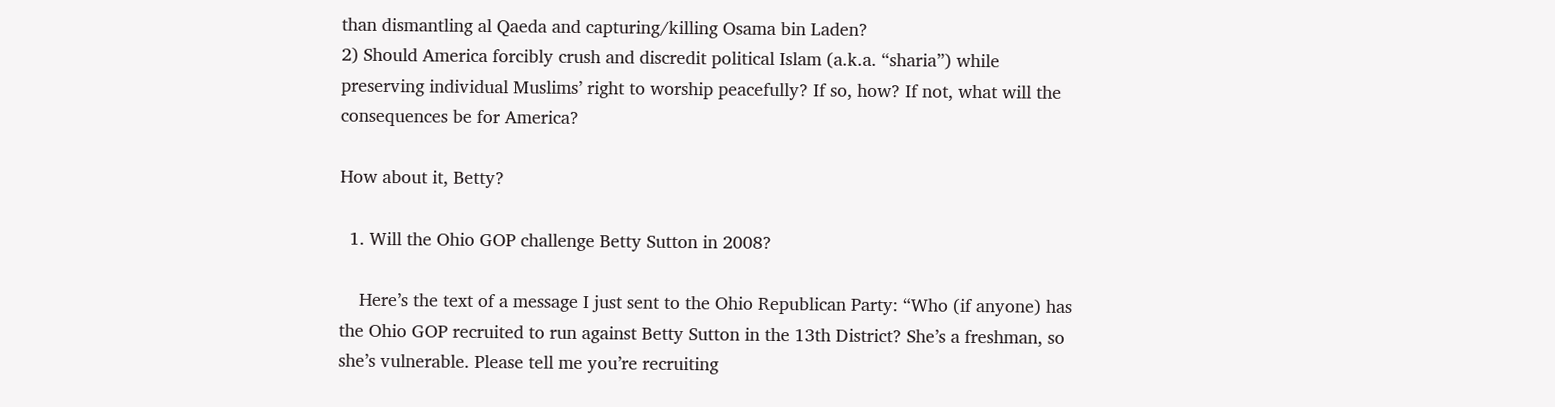than dismantling al Qaeda and capturing/killing Osama bin Laden?
2) Should America forcibly crush and discredit political Islam (a.k.a. “sharia”) while preserving individual Muslims’ right to worship peacefully? If so, how? If not, what will the consequences be for America?

How about it, Betty?

  1. Will the Ohio GOP challenge Betty Sutton in 2008?

    Here’s the text of a message I just sent to the Ohio Republican Party: “Who (if anyone) has the Ohio GOP recruited to run against Betty Sutton in the 13th District? She’s a freshman, so she’s vulnerable. Please tell me you’re recruiting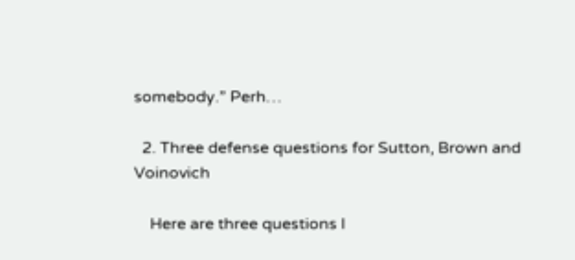somebody.” Perh…

  2. Three defense questions for Sutton, Brown and Voinovich

    Here are three questions I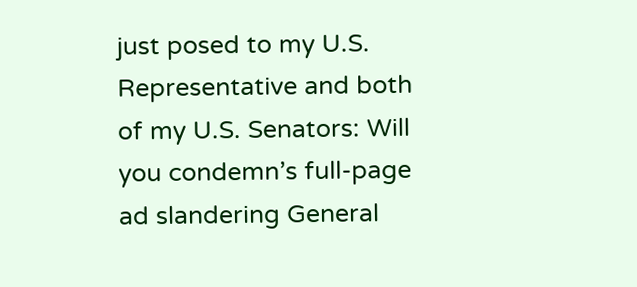just posed to my U.S. Representative and both of my U.S. Senators: Will you condemn’s full-page ad slandering General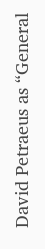David Petraeus as “General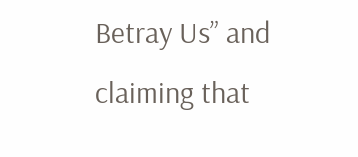Betray Us” and claiming that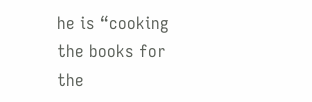he is “cooking the books for the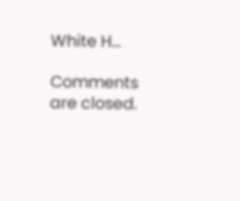White H…

Comments are closed.